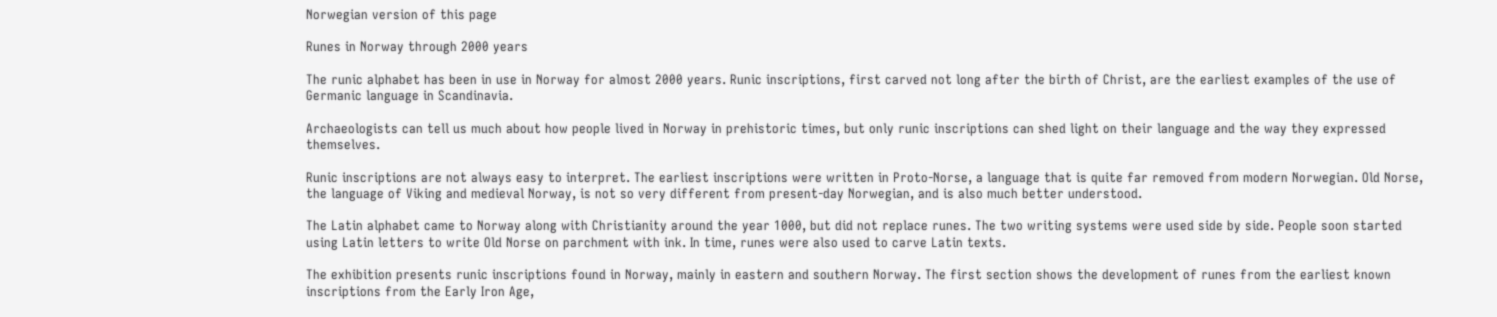Norwegian version of this page

Runes in Norway through 2000 years

The runic alphabet has been in use in Norway for almost 2000 years. Runic inscriptions, first carved not long after the birth of Christ, are the earliest examples of the use of Germanic language in Scandinavia.

Archaeologists can tell us much about how people lived in Norway in prehistoric times, but only runic inscriptions can shed light on their language and the way they expressed themselves.

Runic inscriptions are not always easy to interpret. The earliest inscriptions were written in Proto-Norse, a language that is quite far removed from modern Norwegian. Old Norse, the language of Viking and medieval Norway, is not so very different from present-day Norwegian, and is also much better understood.

The Latin alphabet came to Norway along with Christianity around the year 1000, but did not replace runes. The two writing systems were used side by side. People soon started using Latin letters to write Old Norse on parchment with ink. In time, runes were also used to carve Latin texts.

The exhibition presents runic inscriptions found in Norway, mainly in eastern and southern Norway. The first section shows the development of runes from the earliest known inscriptions from the Early Iron Age,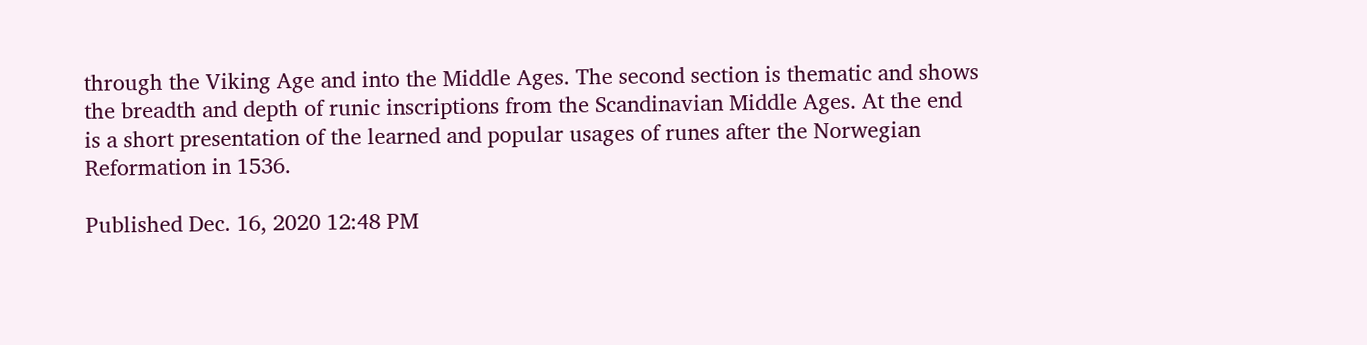through the Viking Age and into the Middle Ages. The second section is thematic and shows the breadth and depth of runic inscriptions from the Scandinavian Middle Ages. At the end is a short presentation of the learned and popular usages of runes after the Norwegian Reformation in 1536.

Published Dec. 16, 2020 12:48 PM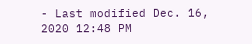- Last modified Dec. 16, 2020 12:48 PM